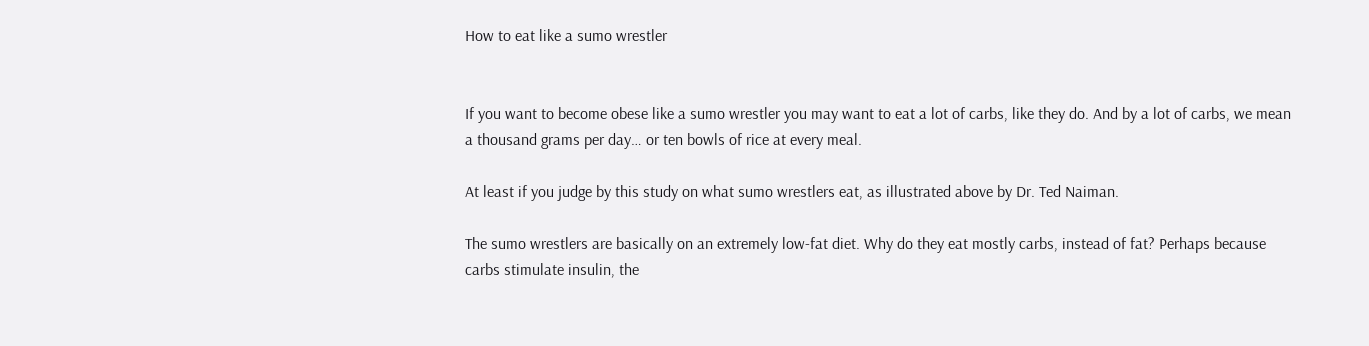How to eat like a sumo wrestler


If you want to become obese like a sumo wrestler you may want to eat a lot of carbs, like they do. And by a lot of carbs, we mean a thousand grams per day… or ten bowls of rice at every meal.

At least if you judge by this study on what sumo wrestlers eat, as illustrated above by Dr. Ted Naiman.

The sumo wrestlers are basically on an extremely low-fat diet. Why do they eat mostly carbs, instead of fat? Perhaps because carbs stimulate insulin, the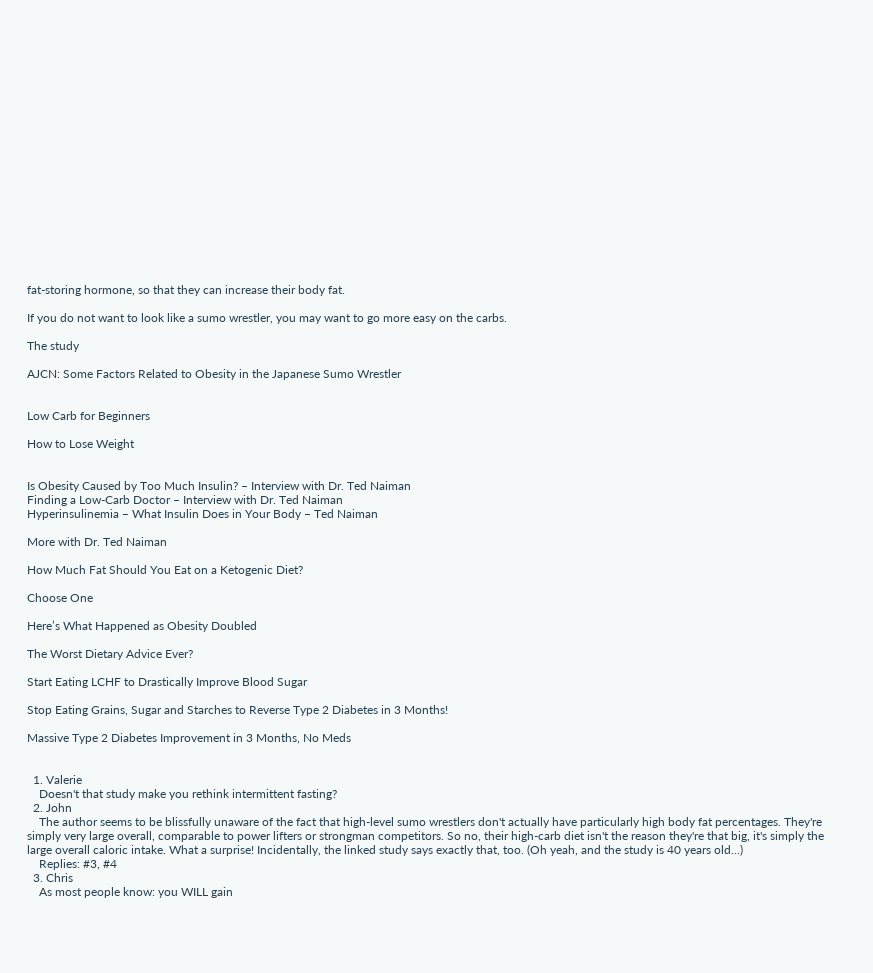fat-storing hormone, so that they can increase their body fat.

If you do not want to look like a sumo wrestler, you may want to go more easy on the carbs.

The study

AJCN: Some Factors Related to Obesity in the Japanese Sumo Wrestler


Low Carb for Beginners

How to Lose Weight


Is Obesity Caused by Too Much Insulin? – Interview with Dr. Ted Naiman
Finding a Low-Carb Doctor – Interview with Dr. Ted Naiman
Hyperinsulinemia – What Insulin Does in Your Body – Ted Naiman

More with Dr. Ted Naiman

How Much Fat Should You Eat on a Ketogenic Diet?

Choose One

Here’s What Happened as Obesity Doubled

The Worst Dietary Advice Ever?

Start Eating LCHF to Drastically Improve Blood Sugar

Stop Eating Grains, Sugar and Starches to Reverse Type 2 Diabetes in 3 Months!

Massive Type 2 Diabetes Improvement in 3 Months, No Meds


  1. Valerie
    Doesn't that study make you rethink intermittent fasting?
  2. John
    The author seems to be blissfully unaware of the fact that high-level sumo wrestlers don't actually have particularly high body fat percentages. They're simply very large overall, comparable to power lifters or strongman competitors. So no, their high-carb diet isn't the reason they're that big, it's simply the large overall caloric intake. What a surprise! Incidentally, the linked study says exactly that, too. (Oh yeah, and the study is 40 years old...)
    Replies: #3, #4
  3. Chris
    As most people know: you WILL gain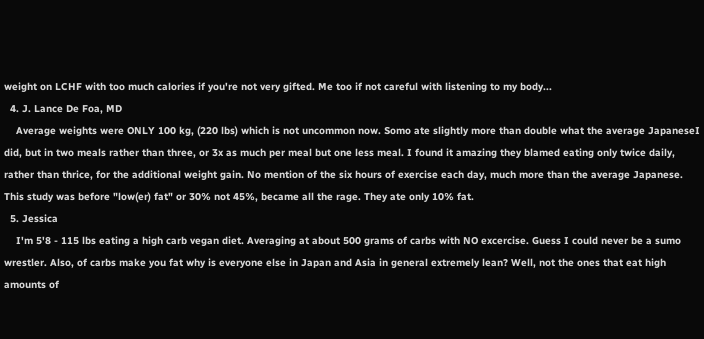weight on LCHF with too much calories if you're not very gifted. Me too if not careful with listening to my body...
  4. J. Lance De Foa, MD
    Average weights were ONLY 100 kg, (220 lbs) which is not uncommon now. Somo ate slightly more than double what the average JapaneseI did, but in two meals rather than three, or 3x as much per meal but one less meal. I found it amazing they blamed eating only twice daily, rather than thrice, for the additional weight gain. No mention of the six hours of exercise each day, much more than the average Japanese. This study was before "low(er) fat" or 30% not 45%, became all the rage. They ate only 10% fat.
  5. Jessica
    I'm 5'8 - 115 lbs eating a high carb vegan diet. Averaging at about 500 grams of carbs with NO excercise. Guess I could never be a sumo wrestler. Also, of carbs make you fat why is everyone else in Japan and Asia in general extremely lean? Well, not the ones that eat high amounts of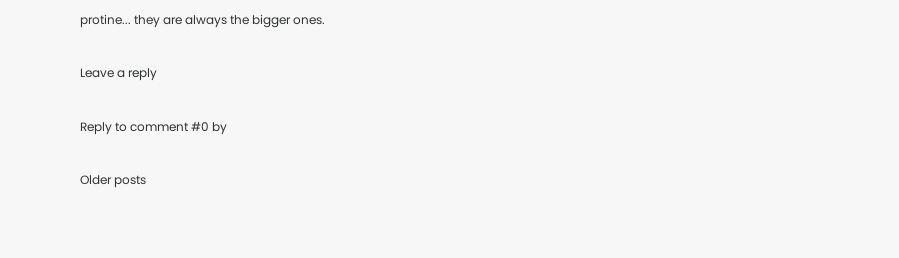protine... they are always the bigger ones.

Leave a reply

Reply to comment #0 by

Older posts